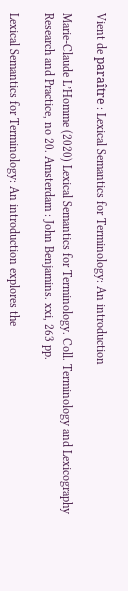Vient de paraître : Lexical Semantics for Terminology: An introduction

Marie-Claude L’Homme (2020) Lexical Semantics for Terminology. Coll. Terminology and Lexicography Research and Practice, no 20. Amsterdam : John Benjamins. xxi, 263 pp.

Lexical Semantics for Terminology: An introduction explores the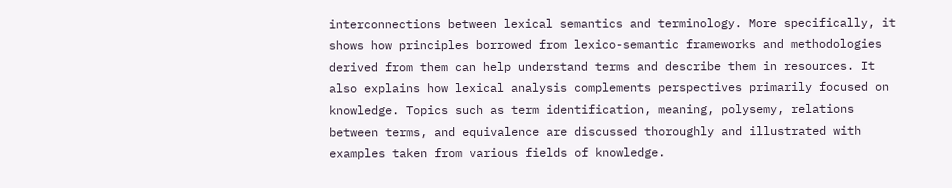interconnections between lexical semantics and terminology. More specifically, it shows how principles borrowed from lexico-semantic frameworks and methodologies derived from them can help understand terms and describe them in resources. It also explains how lexical analysis complements perspectives primarily focused on knowledge. Topics such as term identification, meaning, polysemy, relations between terms, and equivalence are discussed thoroughly and illustrated with examples taken from various fields of knowledge.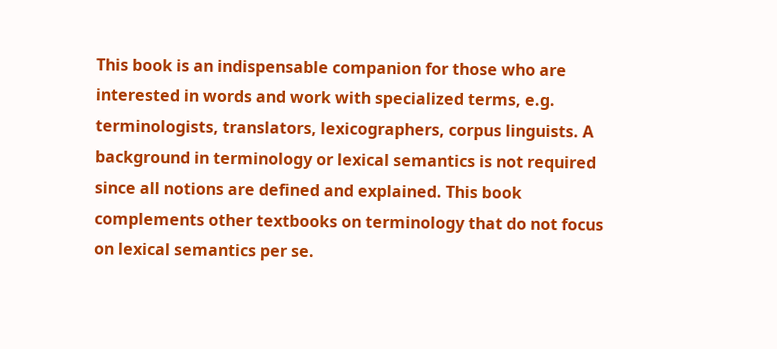This book is an indispensable companion for those who are interested in words and work with specialized terms, e.g. terminologists, translators, lexicographers, corpus linguists. A background in terminology or lexical semantics is not required since all notions are defined and explained. This book complements other textbooks on terminology that do not focus on lexical semantics per se.